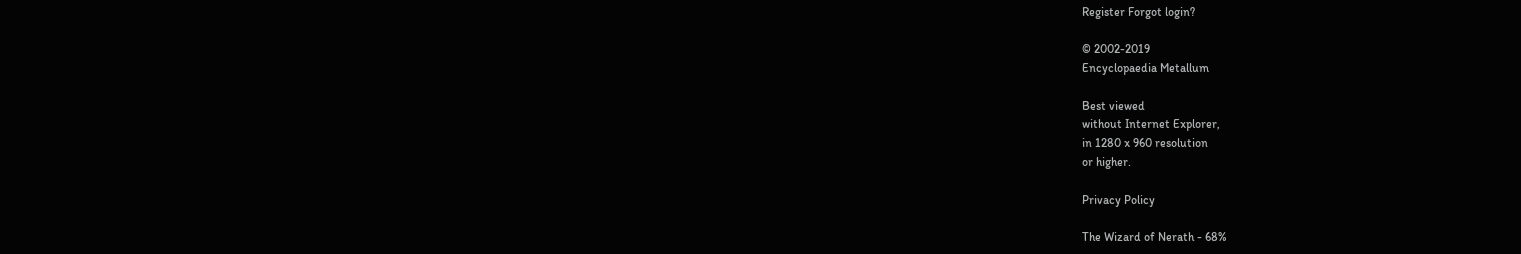Register Forgot login?

© 2002-2019
Encyclopaedia Metallum

Best viewed
without Internet Explorer,
in 1280 x 960 resolution
or higher.

Privacy Policy

The Wizard of Nerath - 68%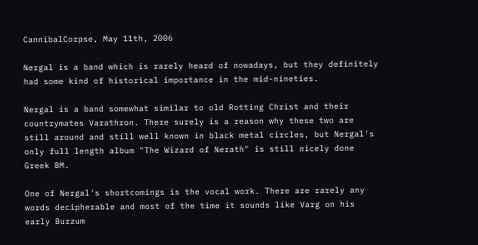CannibalCorpse, May 11th, 2006

Nergal is a band which is rarely heard of nowadays, but they definitely had some kind of historical importance in the mid-nineties.

Nergal is a band somewhat similar to old Rotting Christ and their countrymates Varathron. There surely is a reason why these two are still around and still well known in black metal circles, but Nergal's only full length album "The Wizard of Nerath" is still nicely done Greek BM.

One of Nergal's shortcomings is the vocal work. There are rarely any words decipherable and most of the time it sounds like Varg on his early Burzum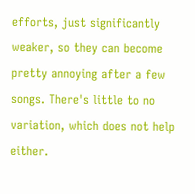efforts, just significantly weaker, so they can become pretty annoying after a few songs. There's little to no variation, which does not help either.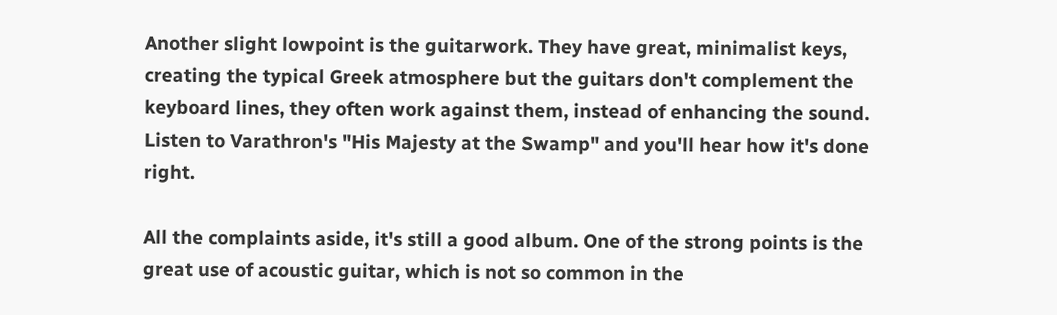Another slight lowpoint is the guitarwork. They have great, minimalist keys, creating the typical Greek atmosphere but the guitars don't complement the keyboard lines, they often work against them, instead of enhancing the sound. Listen to Varathron's "His Majesty at the Swamp" and you'll hear how it's done right.

All the complaints aside, it's still a good album. One of the strong points is the great use of acoustic guitar, which is not so common in the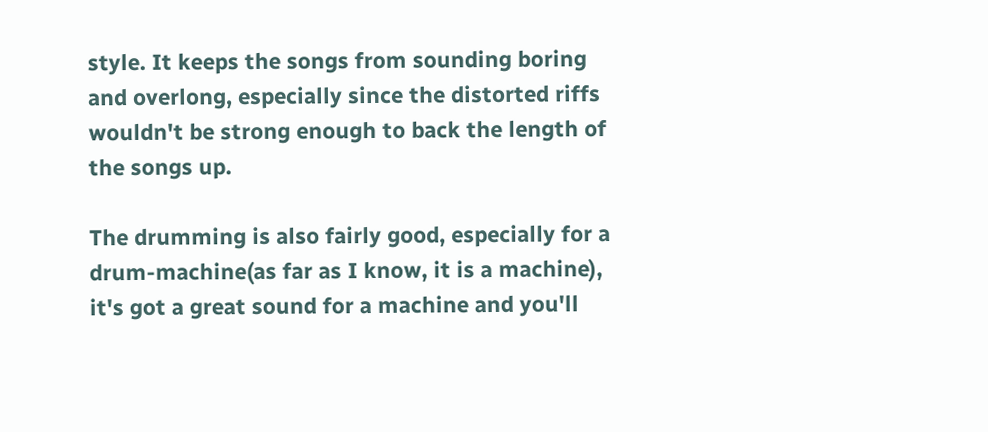style. It keeps the songs from sounding boring and overlong, especially since the distorted riffs wouldn't be strong enough to back the length of the songs up.

The drumming is also fairly good, especially for a drum-machine(as far as I know, it is a machine), it's got a great sound for a machine and you'll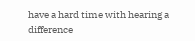have a hard time with hearing a difference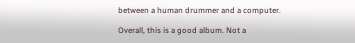between a human drummer and a computer.

Overall, this is a good album. Not a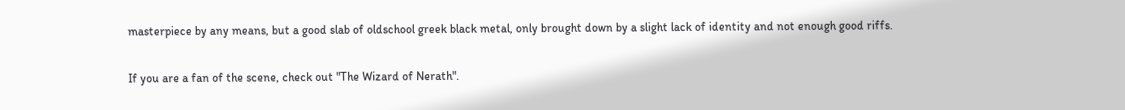masterpiece by any means, but a good slab of oldschool greek black metal, only brought down by a slight lack of identity and not enough good riffs.

If you are a fan of the scene, check out "The Wizard of Nerath".